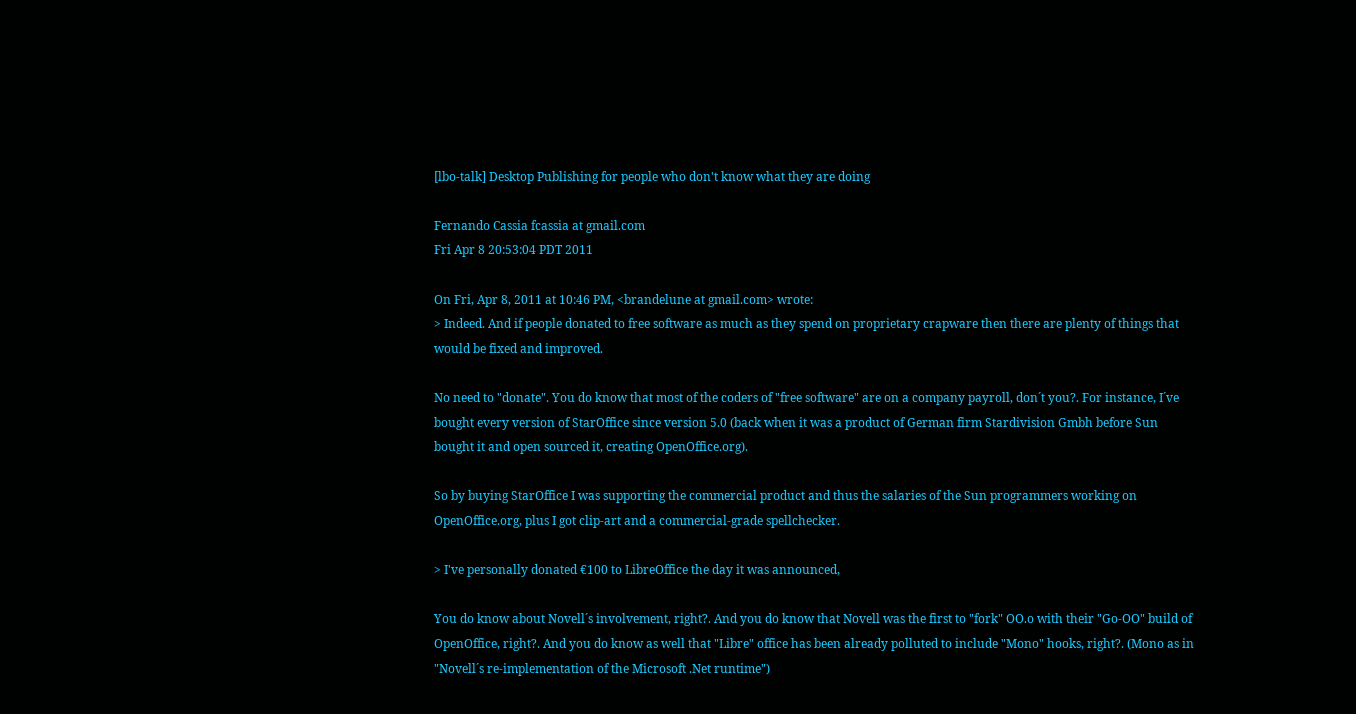[lbo-talk] Desktop Publishing for people who don't know what they are doing

Fernando Cassia fcassia at gmail.com
Fri Apr 8 20:53:04 PDT 2011

On Fri, Apr 8, 2011 at 10:46 PM, <brandelune at gmail.com> wrote:
> Indeed. And if people donated to free software as much as they spend on proprietary crapware then there are plenty of things that would be fixed and improved.

No need to "donate". You do know that most of the coders of "free software" are on a company payroll, don´t you?. For instance, I´ve bought every version of StarOffice since version 5.0 (back when it was a product of German firm Stardivision Gmbh before Sun bought it and open sourced it, creating OpenOffice.org).

So by buying StarOffice I was supporting the commercial product and thus the salaries of the Sun programmers working on OpenOffice.org, plus I got clip-art and a commercial-grade spellchecker.

> I've personally donated €100 to LibreOffice the day it was announced,

You do know about Novell´s involvement, right?. And you do know that Novell was the first to "fork" OO.o with their "Go-OO" build of OpenOffice, right?. And you do know as well that "Libre" office has been already polluted to include "Mono" hooks, right?. (Mono as in "Novell´s re-implementation of the Microsoft .Net runtime")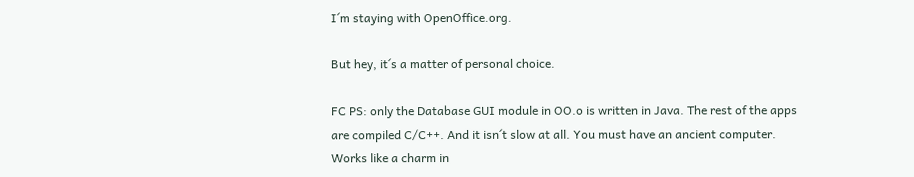I´m staying with OpenOffice.org.

But hey, it´s a matter of personal choice.

FC PS: only the Database GUI module in OO.o is written in Java. The rest of the apps are compiled C/C++. And it isn´t slow at all. You must have an ancient computer. Works like a charm in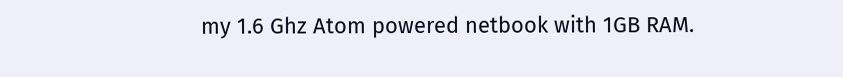my 1.6 Ghz Atom powered netbook with 1GB RAM.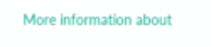More information about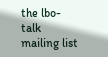the lbo-talk mailing list